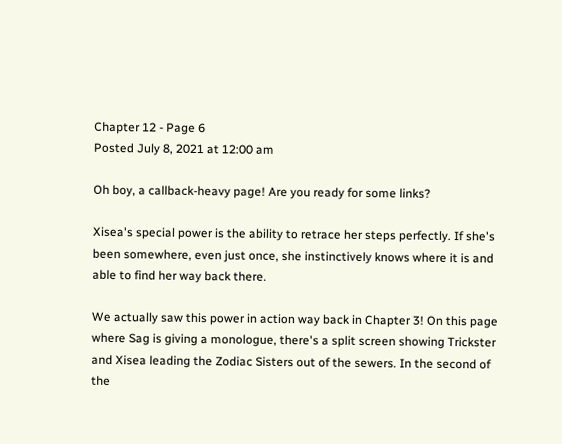Chapter 12 - Page 6
Posted July 8, 2021 at 12:00 am

Oh boy, a callback-heavy page! Are you ready for some links?

Xisea's special power is the ability to retrace her steps perfectly. If she's been somewhere, even just once, she instinctively knows where it is and able to find her way back there.

We actually saw this power in action way back in Chapter 3! On this page where Sag is giving a monologue, there's a split screen showing Trickster and Xisea leading the Zodiac Sisters out of the sewers. In the second of the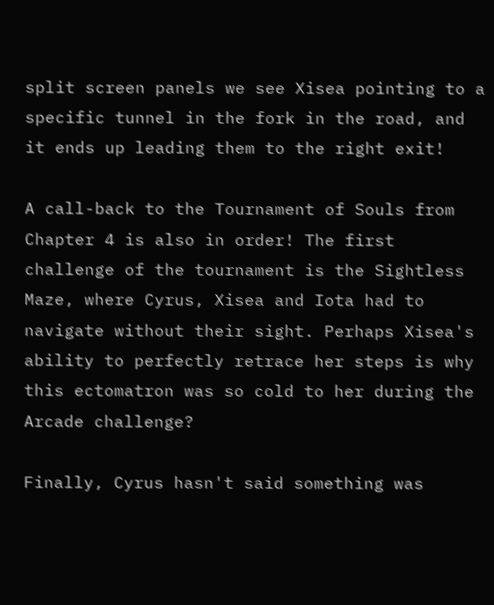split screen panels we see Xisea pointing to a specific tunnel in the fork in the road, and it ends up leading them to the right exit!

A call-back to the Tournament of Souls from Chapter 4 is also in order! The first challenge of the tournament is the Sightless Maze, where Cyrus, Xisea and Iota had to navigate without their sight. Perhaps Xisea's ability to perfectly retrace her steps is why this ectomatron was so cold to her during the Arcade challenge?

Finally, Cyrus hasn't said something was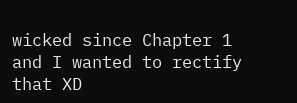wicked since Chapter 1 and I wanted to rectify that XD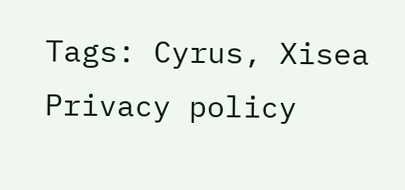Tags: Cyrus, Xisea
Privacy policy